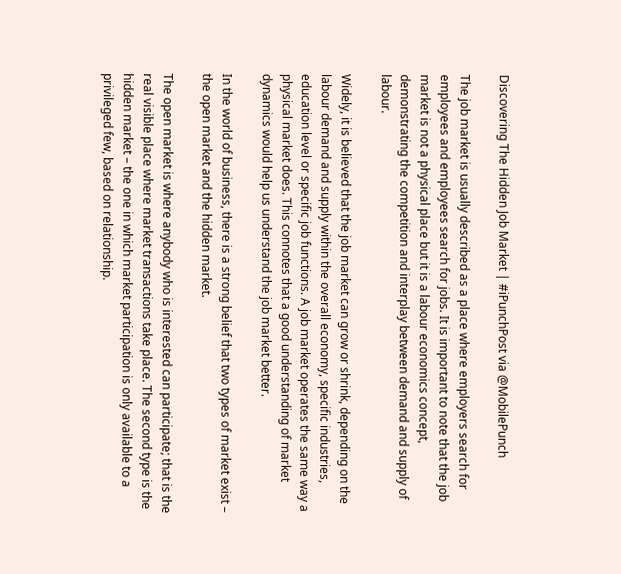Discovering The Hidden Job Market | #iPunchPost via @MobilePunch

The job market is usually described as a place where employers search for employees and employees search for jobs. It is important to note that the job market is not a physical place but it is a labour economics concept, demonstrating the competition and interplay between demand and supply of labour.

Widely, it is believed that the job market can grow or shrink, depending on the labour demand and supply within the overall economy, specific industries, education level or specific job functions. A job market operates the same way a physical market does. This connotes that a good understanding of market dynamics would help us understand the job market better.

In the world of business, there is a strong belief that two types of market exist – the open market and the hidden market.

The open market is where anybody who is interested can participate; that is the real visible place where market transactions take place. The second type is the hidden market – the one in which market participation is only available to a privileged few, based on relationship.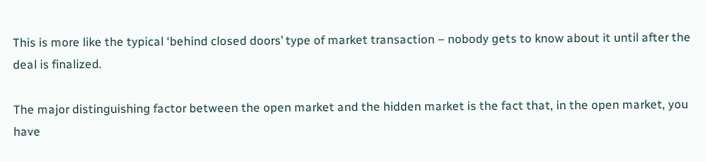This is more like the typical ‘behind closed doors’ type of market transaction – nobody gets to know about it until after the deal is finalized.

The major distinguishing factor between the open market and the hidden market is the fact that, in the open market, you have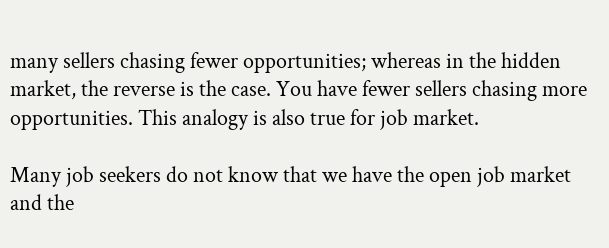many sellers chasing fewer opportunities; whereas in the hidden market, the reverse is the case. You have fewer sellers chasing more opportunities. This analogy is also true for job market.

Many job seekers do not know that we have the open job market and the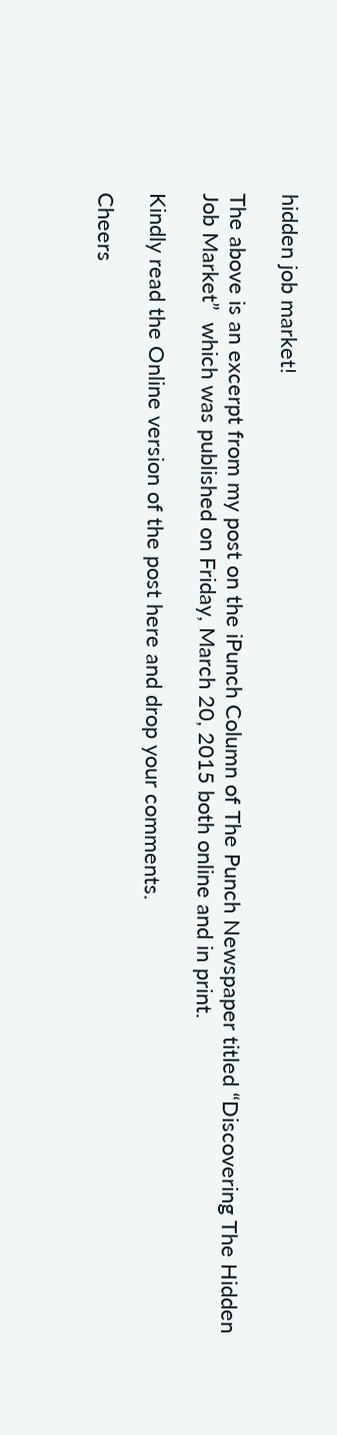hidden job market!

The above is an excerpt from my post on the iPunch Column of The Punch Newspaper titled “Discovering The Hidden Job Market”  which was published on Friday, March 20, 2015 both online and in print.

Kindly read the Online version of the post here and drop your comments.

Cheers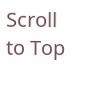Scroll to Top